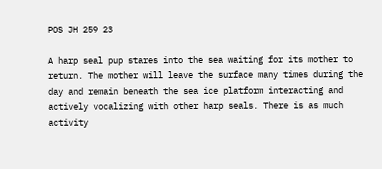POS JH 259 23

A harp seal pup stares into the sea waiting for its mother to return. The mother will leave the surface many times during the day and remain beneath the sea ice platform interacting and actively vocalizing with other harp seals. There is as much activity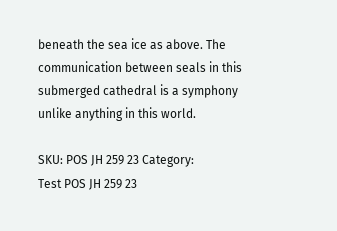beneath the sea ice as above. The communication between seals in this submerged cathedral is a symphony unlike anything in this world.

SKU: POS JH 259 23 Category:
Test POS JH 259 23